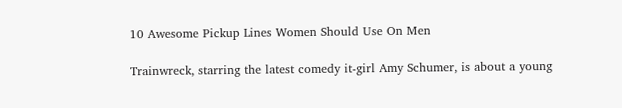10 Awesome Pickup Lines Women Should Use On Men

Trainwreck, starring the latest comedy it-girl Amy Schumer, is about a young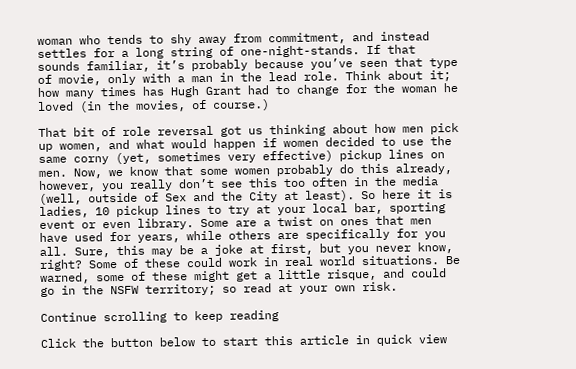woman who tends to shy away from commitment, and instead settles for a long string of one-night-stands. If that sounds familiar, it’s probably because you’ve seen that type of movie, only with a man in the lead role. Think about it; how many times has Hugh Grant had to change for the woman he loved (in the movies, of course.)

That bit of role reversal got us thinking about how men pick up women, and what would happen if women decided to use the same corny (yet, sometimes very effective) pickup lines on men. Now, we know that some women probably do this already, however, you really don’t see this too often in the media (well, outside of Sex and the City at least). So here it is ladies, 10 pickup lines to try at your local bar, sporting event or even library. Some are a twist on ones that men have used for years, while others are specifically for you all. Sure, this may be a joke at first, but you never know, right? Some of these could work in real world situations. Be warned, some of these might get a little risque, and could go in the NSFW territory; so read at your own risk.

Continue scrolling to keep reading

Click the button below to start this article in quick view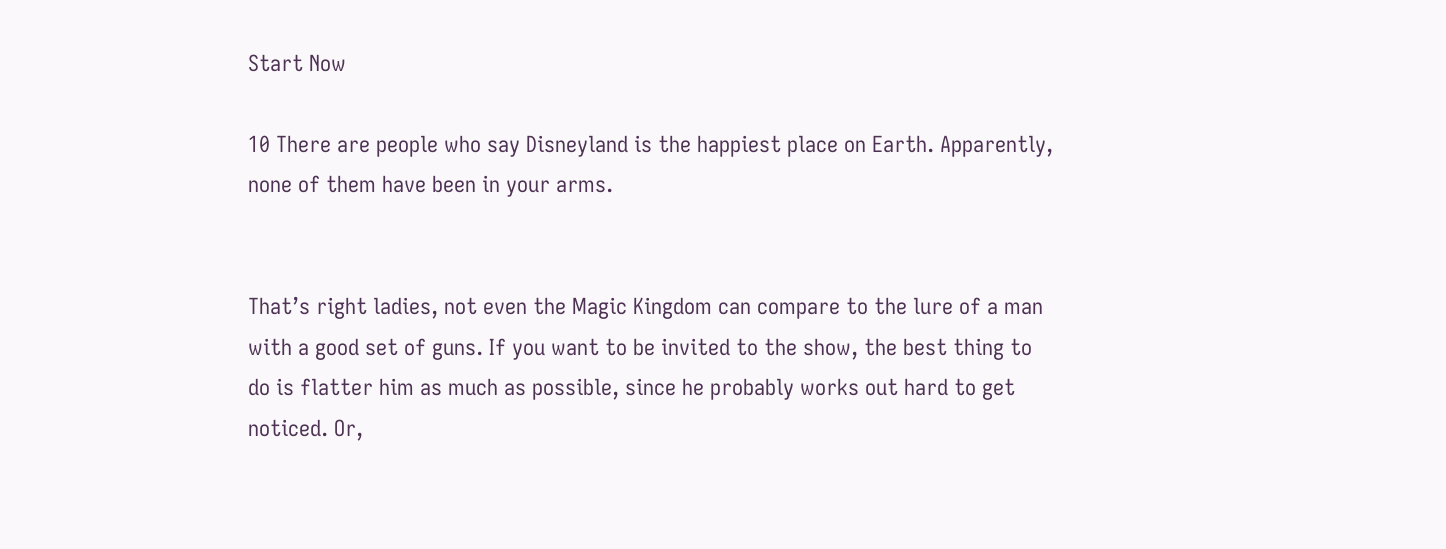Start Now

10 There are people who say Disneyland is the happiest place on Earth. Apparently, none of them have been in your arms.


That’s right ladies, not even the Magic Kingdom can compare to the lure of a man with a good set of guns. If you want to be invited to the show, the best thing to do is flatter him as much as possible, since he probably works out hard to get noticed. Or,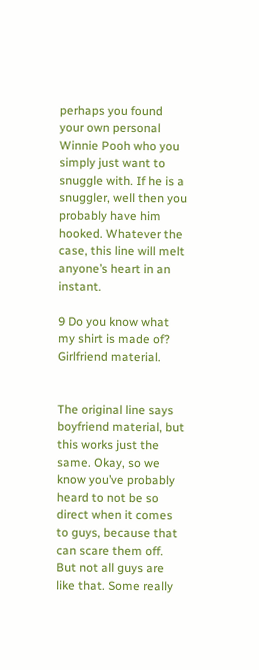perhaps you found your own personal Winnie Pooh who you simply just want to snuggle with. If he is a snuggler, well then you probably have him hooked. Whatever the case, this line will melt anyone’s heart in an instant.

9 Do you know what my shirt is made of? Girlfriend material.


The original line says boyfriend material, but this works just the same. Okay, so we know you’ve probably heard to not be so direct when it comes to guys, because that can scare them off. But not all guys are like that. Some really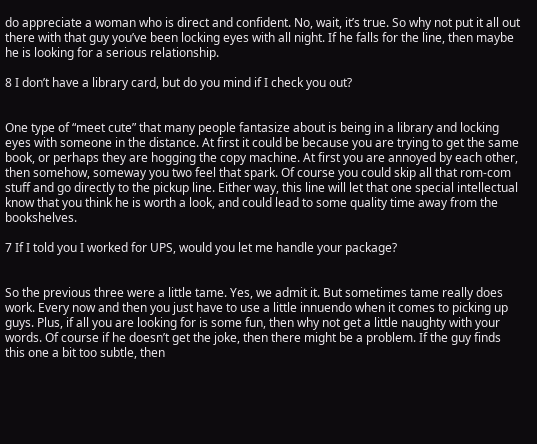do appreciate a woman who is direct and confident. No, wait, it’s true. So why not put it all out there with that guy you’ve been locking eyes with all night. If he falls for the line, then maybe he is looking for a serious relationship.

8 I don’t have a library card, but do you mind if I check you out?


One type of “meet cute” that many people fantasize about is being in a library and locking eyes with someone in the distance. At first it could be because you are trying to get the same book, or perhaps they are hogging the copy machine. At first you are annoyed by each other, then somehow, someway you two feel that spark. Of course you could skip all that rom-com stuff and go directly to the pickup line. Either way, this line will let that one special intellectual know that you think he is worth a look, and could lead to some quality time away from the bookshelves.

7 If I told you I worked for UPS, would you let me handle your package?


So the previous three were a little tame. Yes, we admit it. But sometimes tame really does work. Every now and then you just have to use a little innuendo when it comes to picking up guys. Plus, if all you are looking for is some fun, then why not get a little naughty with your words. Of course if he doesn’t get the joke, then there might be a problem. If the guy finds this one a bit too subtle, then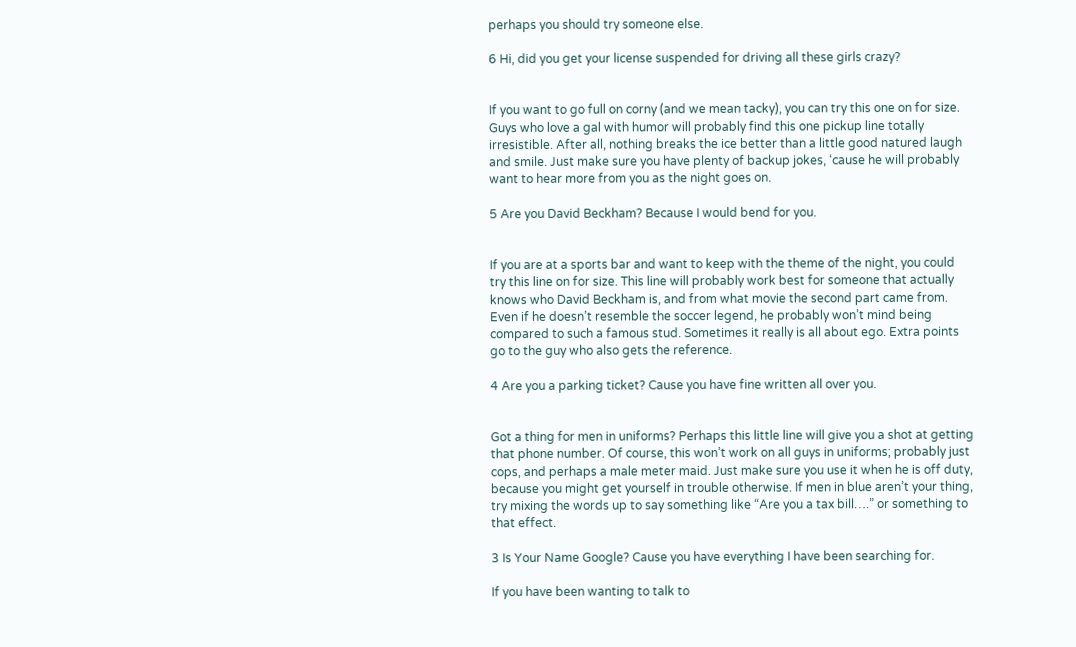perhaps you should try someone else.

6 Hi, did you get your license suspended for driving all these girls crazy?


If you want to go full on corny (and we mean tacky), you can try this one on for size. Guys who love a gal with humor will probably find this one pickup line totally irresistible. After all, nothing breaks the ice better than a little good natured laugh and smile. Just make sure you have plenty of backup jokes, ‘cause he will probably want to hear more from you as the night goes on.

5 Are you David Beckham? Because I would bend for you.


If you are at a sports bar and want to keep with the theme of the night, you could try this line on for size. This line will probably work best for someone that actually knows who David Beckham is, and from what movie the second part came from. Even if he doesn’t resemble the soccer legend, he probably won’t mind being compared to such a famous stud. Sometimes it really is all about ego. Extra points go to the guy who also gets the reference.

4 Are you a parking ticket? Cause you have fine written all over you.


Got a thing for men in uniforms? Perhaps this little line will give you a shot at getting that phone number. Of course, this won’t work on all guys in uniforms; probably just cops, and perhaps a male meter maid. Just make sure you use it when he is off duty, because you might get yourself in trouble otherwise. If men in blue aren’t your thing, try mixing the words up to say something like “Are you a tax bill….” or something to that effect.

3 Is Your Name Google? Cause you have everything I have been searching for.

If you have been wanting to talk to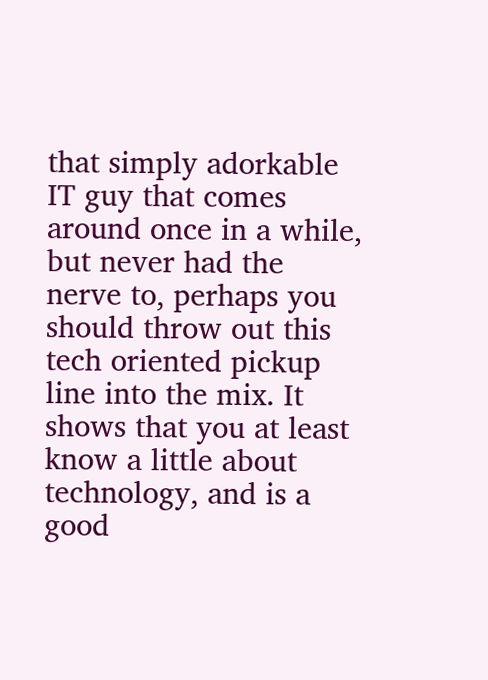that simply adorkable IT guy that comes around once in a while, but never had the nerve to, perhaps you should throw out this tech oriented pickup line into the mix. It shows that you at least know a little about technology, and is a good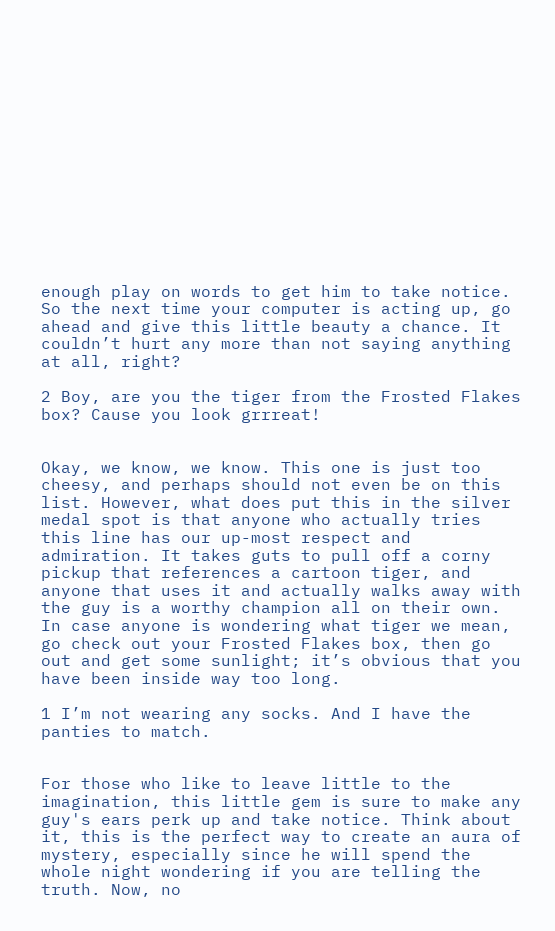enough play on words to get him to take notice. So the next time your computer is acting up, go ahead and give this little beauty a chance. It couldn’t hurt any more than not saying anything at all, right?

2 Boy, are you the tiger from the Frosted Flakes box? Cause you look grrreat!


Okay, we know, we know. This one is just too cheesy, and perhaps should not even be on this list. However, what does put this in the silver medal spot is that anyone who actually tries this line has our up-most respect and admiration. It takes guts to pull off a corny pickup that references a cartoon tiger, and anyone that uses it and actually walks away with the guy is a worthy champion all on their own. In case anyone is wondering what tiger we mean, go check out your Frosted Flakes box, then go out and get some sunlight; it’s obvious that you have been inside way too long.

1 I’m not wearing any socks. And I have the panties to match.


For those who like to leave little to the imagination, this little gem is sure to make any guy's ears perk up and take notice. Think about it, this is the perfect way to create an aura of mystery, especially since he will spend the whole night wondering if you are telling the truth. Now, no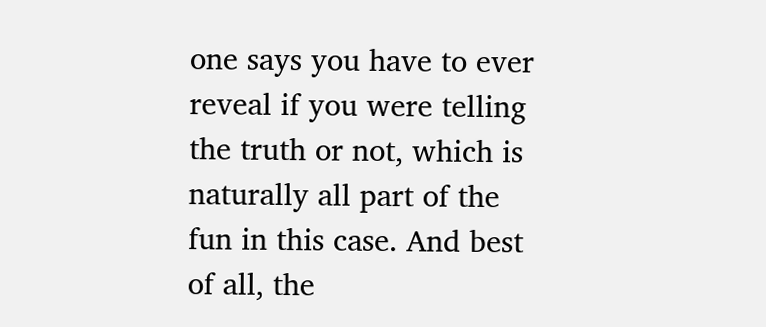one says you have to ever reveal if you were telling the truth or not, which is naturally all part of the fun in this case. And best of all, the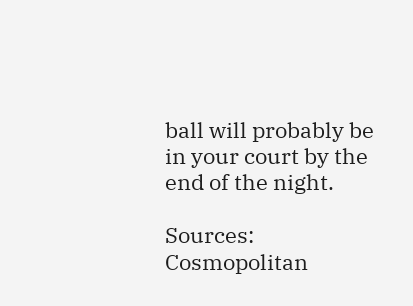ball will probably be in your court by the end of the night.

Sources: Cosmopolitan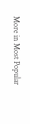More in Most Popular